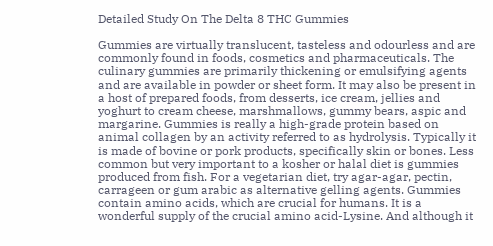Detailed Study On The Delta 8 THC Gummies

Gummies are virtually translucent, tasteless and odourless and are commonly found in foods, cosmetics and pharmaceuticals. The culinary gummies are primarily thickening or emulsifying agents and are available in powder or sheet form. It may also be present in a host of prepared foods, from desserts, ice cream, jellies and yoghurt to cream cheese, marshmallows, gummy bears, aspic and margarine. Gummies is really a high-grade protein based on animal collagen by an activity referred to as hydrolysis. Typically it is made of bovine or pork products, specifically skin or bones. Less common but very important to a kosher or halal diet is gummies produced from fish. For a vegetarian diet, try agar-agar, pectin, carrageen or gum arabic as alternative gelling agents. Gummies contain amino acids, which are crucial for humans. It is a wonderful supply of the crucial amino acid-Lysine. And although it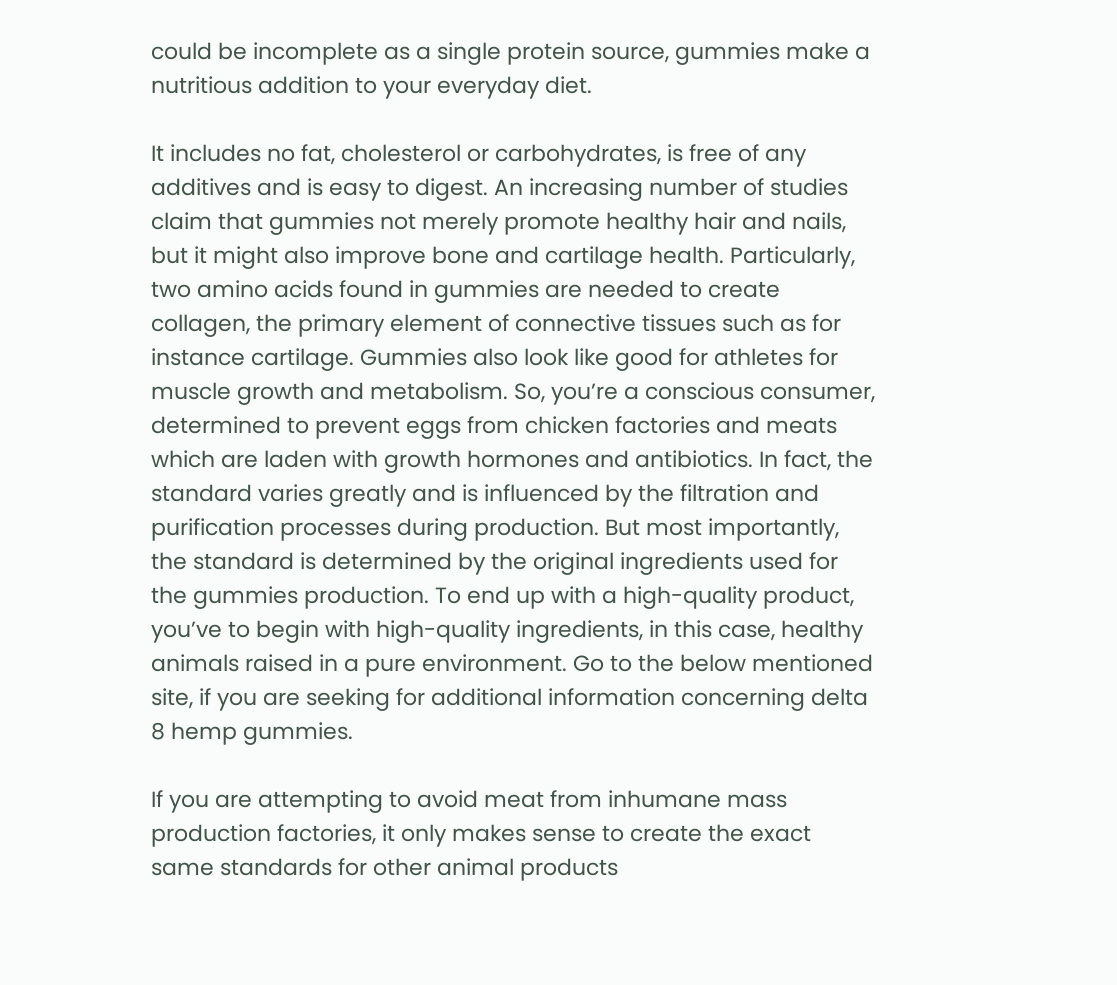could be incomplete as a single protein source, gummies make a nutritious addition to your everyday diet.

It includes no fat, cholesterol or carbohydrates, is free of any additives and is easy to digest. An increasing number of studies claim that gummies not merely promote healthy hair and nails, but it might also improve bone and cartilage health. Particularly, two amino acids found in gummies are needed to create collagen, the primary element of connective tissues such as for instance cartilage. Gummies also look like good for athletes for muscle growth and metabolism. So, you’re a conscious consumer, determined to prevent eggs from chicken factories and meats which are laden with growth hormones and antibiotics. In fact, the standard varies greatly and is influenced by the filtration and purification processes during production. But most importantly, the standard is determined by the original ingredients used for the gummies production. To end up with a high-quality product, you’ve to begin with high-quality ingredients, in this case, healthy animals raised in a pure environment. Go to the below mentioned site, if you are seeking for additional information concerning delta 8 hemp gummies.

If you are attempting to avoid meat from inhumane mass production factories, it only makes sense to create the exact same standards for other animal products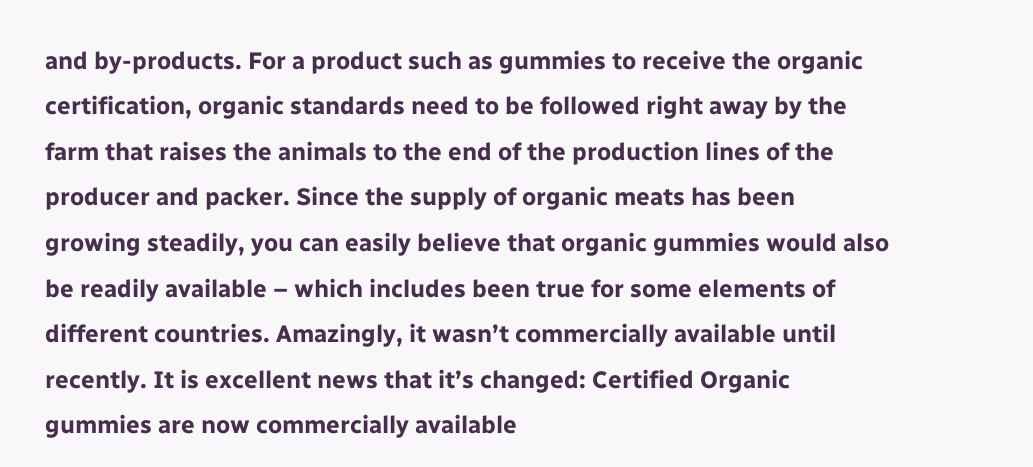and by-products. For a product such as gummies to receive the organic certification, organic standards need to be followed right away by the farm that raises the animals to the end of the production lines of the producer and packer. Since the supply of organic meats has been growing steadily, you can easily believe that organic gummies would also be readily available – which includes been true for some elements of different countries. Amazingly, it wasn’t commercially available until recently. It is excellent news that it’s changed: Certified Organic gummies are now commercially available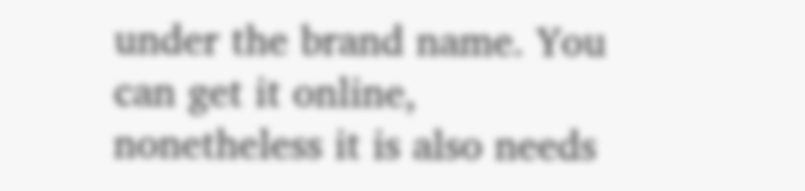under the brand name. You can get it online, nonetheless it is also needs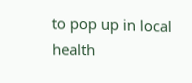to pop up in local health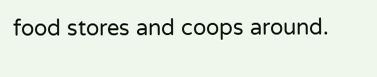food stores and coops around.